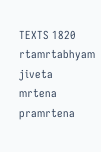TEXTS 1820
rtamrtabhyam jiveta
mrtena pramrtena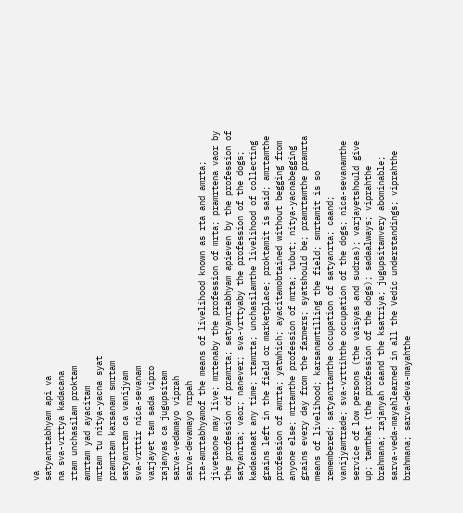va
satyanrtabhyam api va
na sva-vrttya kadacana
rtam unchasilam proktam
amrtam yad ayacitam
mrtam tu nitya-yacna syat
pramrtam karsanam smrtam
satyanrtam ca vanijyam
sva-vrttir nica-sevanam
varjayet tam sada vipro
rajanyas ca jugupsitam
sarva-vedamayo viprah
sarva-devamayo nrpah
rta-amrtabhyamof the means of livelihood known as rta and amrta; jivetaone may live; mrtenaby the profession of mrta; pramrtena vaor by the profession of pramrta; satyanrtabhyam apieven by the profession of satyanrta; vaor; nanever; sva-vrttyaby the profession of the dogs; kadacanaat any time; rtamrta; unchasilamthe livelihood of collecting grains left in the field or marketplace; proktamit is said; amrtamthe profession of amrta; yatwhich; ayacitamobtained without begging from anyone else; mrtamthe profession of mrta; tubut; nitya-yacnabegging grains every day from the farmers; syatshould be; pramrtamthe pramrta means of livelihood; karsanamtilling the field; smrtamit is so remembered; satyanrtamthe occupation of satyanrta; caand; vanijyamtrade; sva-vrttihthe occupation of the dogs; nica-sevanamthe service of low persons (the vaisyas and sudras); varjayetshould give up; tamthat (the profession of the dogs); sadaalways; viprahthe brahmana; rajanyah caand the ksatriya; jugupsitamvery abominable; sarva-veda-mayahlearned in all the Vedic understandings; viprahthe brahmana; sarva-deva-mayahthe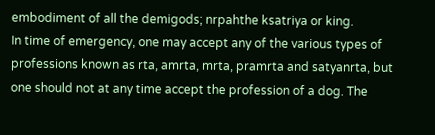embodiment of all the demigods; nrpahthe ksatriya or king.
In time of emergency, one may accept any of the various types of professions known as rta, amrta, mrta, pramrta and satyanrta, but one should not at any time accept the profession of a dog. The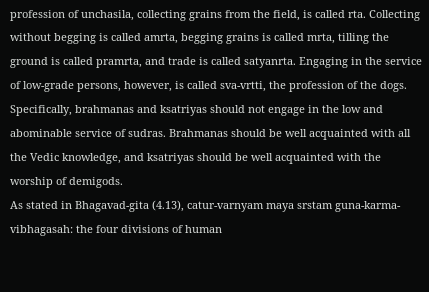profession of unchasila, collecting grains from the field, is called rta. Collecting without begging is called amrta, begging grains is called mrta, tilling the ground is called pramrta, and trade is called satyanrta. Engaging in the service of low-grade persons, however, is called sva-vrtti, the profession of the dogs. Specifically, brahmanas and ksatriyas should not engage in the low and abominable service of sudras. Brahmanas should be well acquainted with all the Vedic knowledge, and ksatriyas should be well acquainted with the worship of demigods.
As stated in Bhagavad-gita (4.13), catur-varnyam maya srstam guna-karma-vibhagasah: the four divisions of human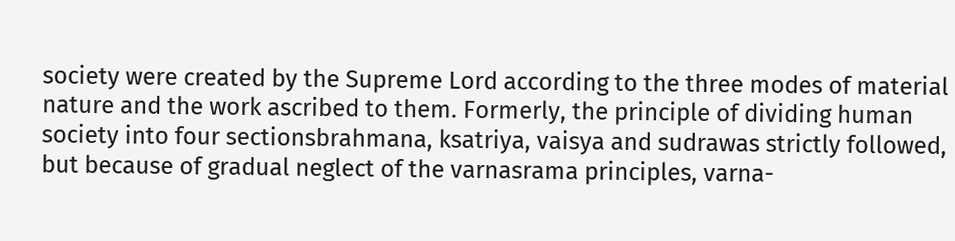society were created by the Supreme Lord according to the three modes of material nature and the work ascribed to them. Formerly, the principle of dividing human society into four sectionsbrahmana, ksatriya, vaisya and sudrawas strictly followed, but because of gradual neglect of the varnasrama principles, varna-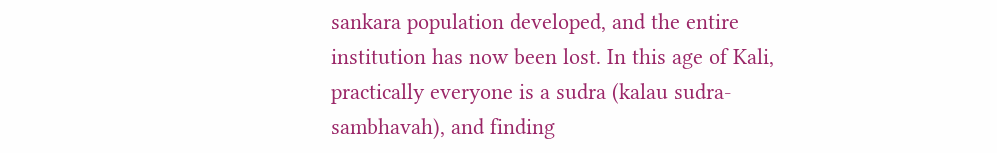sankara population developed, and the entire institution has now been lost. In this age of Kali, practically everyone is a sudra (kalau sudra-sambhavah), and finding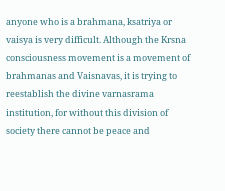anyone who is a brahmana, ksatriya or vaisya is very difficult. Although the Krsna consciousness movement is a movement of brahmanas and Vaisnavas, it is trying to reestablish the divine varnasrama institution, for without this division of society there cannot be peace and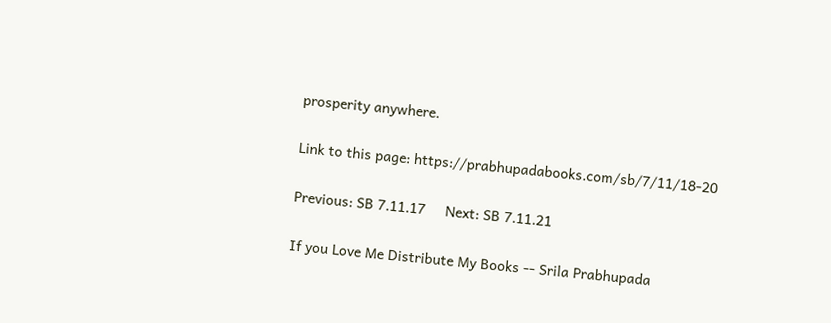prosperity anywhere.

Link to this page: https://prabhupadabooks.com/sb/7/11/18-20

Previous: SB 7.11.17     Next: SB 7.11.21

If you Love Me Distribute My Books -- Srila Prabhupada